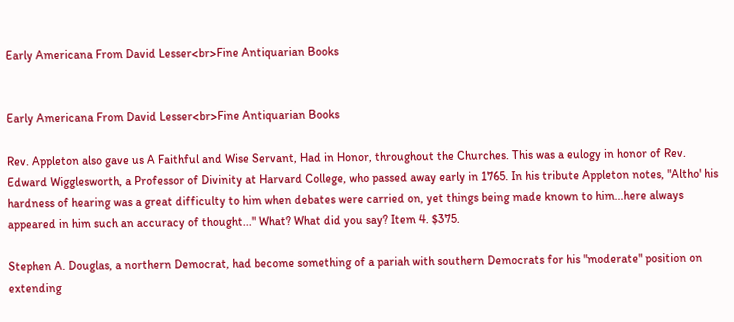Early Americana From David Lesser<br>Fine Antiquarian Books


Early Americana From David Lesser<br>Fine Antiquarian Books

Rev. Appleton also gave us A Faithful and Wise Servant, Had in Honor, throughout the Churches. This was a eulogy in honor of Rev. Edward Wigglesworth, a Professor of Divinity at Harvard College, who passed away early in 1765. In his tribute Appleton notes, "Altho' his hardness of hearing was a great difficulty to him when debates were carried on, yet things being made known to him...here always appeared in him such an accuracy of thought..." What? What did you say? Item 4. $375.

Stephen A. Douglas, a northern Democrat, had become something of a pariah with southern Democrats for his "moderate" position on extending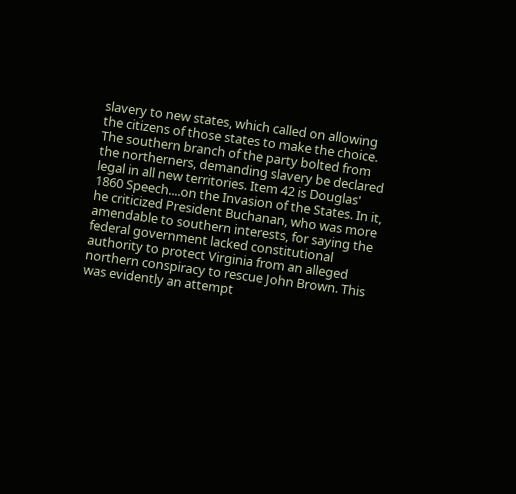slavery to new states, which called on allowing the citizens of those states to make the choice. The southern branch of the party bolted from the northerners, demanding slavery be declared legal in all new territories. Item 42 is Douglas' 1860 Speech....on the Invasion of the States. In it, he criticized President Buchanan, who was more amendable to southern interests, for saying the federal government lacked constitutional authority to protect Virginia from an alleged northern conspiracy to rescue John Brown. This was evidently an attempt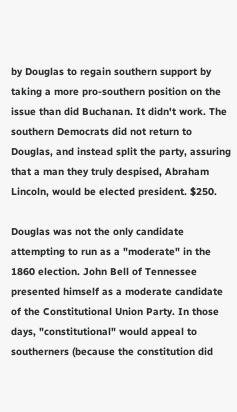by Douglas to regain southern support by taking a more pro-southern position on the issue than did Buchanan. It didn't work. The southern Democrats did not return to Douglas, and instead split the party, assuring that a man they truly despised, Abraham Lincoln, would be elected president. $250.

Douglas was not the only candidate attempting to run as a "moderate" in the 1860 election. John Bell of Tennessee presented himself as a moderate candidate of the Constitutional Union Party. In those days, "constitutional" would appeal to southerners (because the constitution did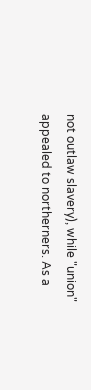not outlaw slavery), while "union" appealed to northerners. As a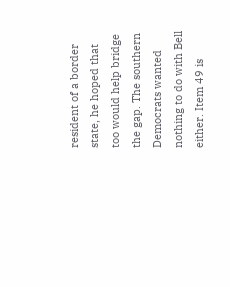resident of a border state, he hoped that too would help bridge the gap. The southern Democrats wanted nothing to do with Bell either. Item 49 is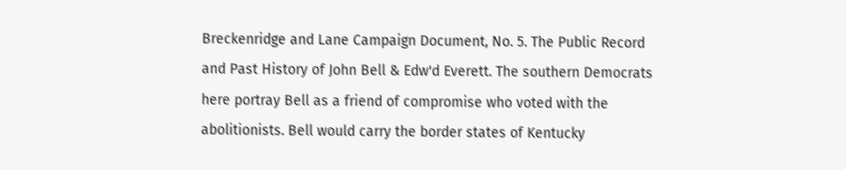Breckenridge and Lane Campaign Document, No. 5. The Public Record and Past History of John Bell & Edw'd Everett. The southern Democrats here portray Bell as a friend of compromise who voted with the abolitionists. Bell would carry the border states of Kentucky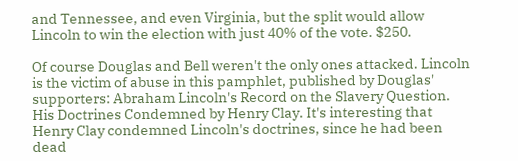and Tennessee, and even Virginia, but the split would allow Lincoln to win the election with just 40% of the vote. $250.

Of course Douglas and Bell weren't the only ones attacked. Lincoln is the victim of abuse in this pamphlet, published by Douglas' supporters: Abraham Lincoln's Record on the Slavery Question. His Doctrines Condemned by Henry Clay. It's interesting that Henry Clay condemned Lincoln's doctrines, since he had been dead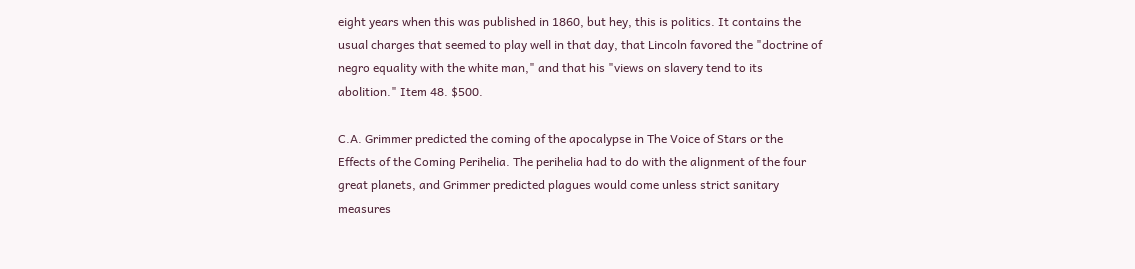eight years when this was published in 1860, but hey, this is politics. It contains the usual charges that seemed to play well in that day, that Lincoln favored the "doctrine of negro equality with the white man," and that his "views on slavery tend to its abolition." Item 48. $500.

C.A. Grimmer predicted the coming of the apocalypse in The Voice of Stars or the Effects of the Coming Perihelia. The perihelia had to do with the alignment of the four great planets, and Grimmer predicted plagues would come unless strict sanitary measures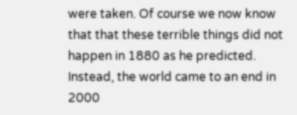were taken. Of course we now know that that these terrible things did not happen in 1880 as he predicted. Instead, the world came to an end in 2000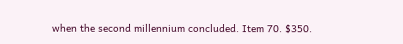when the second millennium concluded. Item 70. $350.